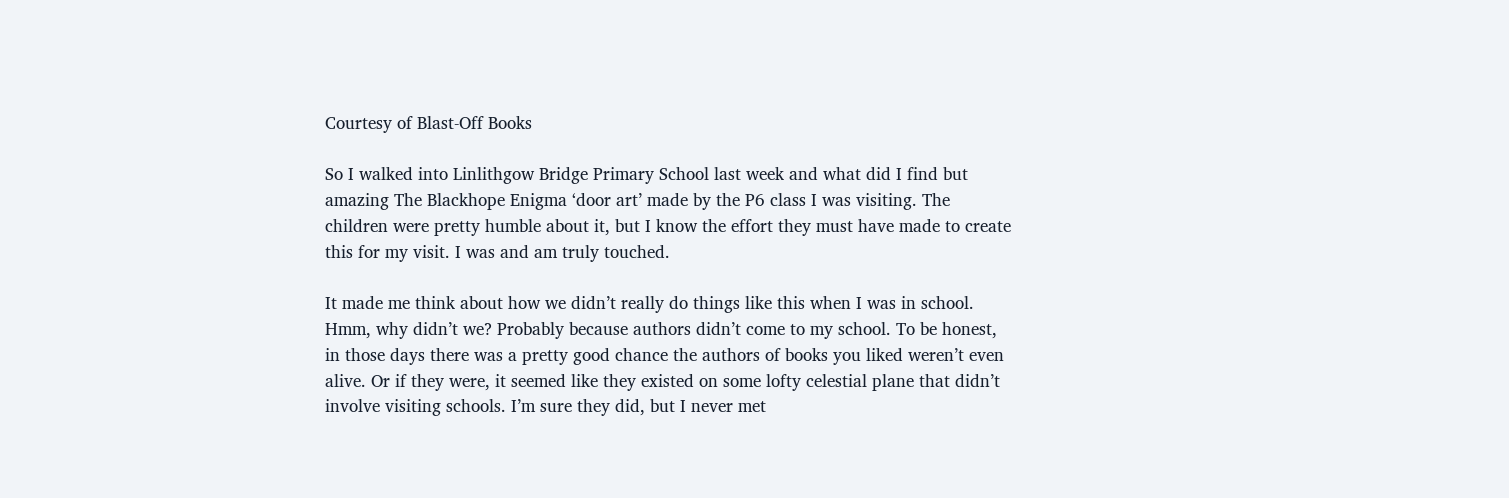Courtesy of Blast-Off Books

So I walked into Linlithgow Bridge Primary School last week and what did I find but amazing The Blackhope Enigma ‘door art’ made by the P6 class I was visiting. The children were pretty humble about it, but I know the effort they must have made to create this for my visit. I was and am truly touched.

It made me think about how we didn’t really do things like this when I was in school. Hmm, why didn’t we? Probably because authors didn’t come to my school. To be honest, in those days there was a pretty good chance the authors of books you liked weren’t even alive. Or if they were, it seemed like they existed on some lofty celestial plane that didn’t involve visiting schools. I’m sure they did, but I never met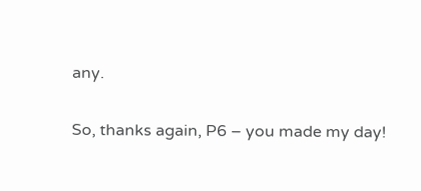any.

So, thanks again, P6 – you made my day!